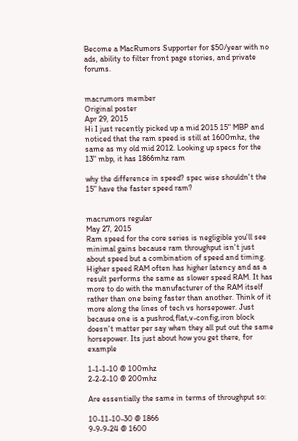Become a MacRumors Supporter for $50/year with no ads, ability to filter front page stories, and private forums.


macrumors member
Original poster
Apr 29, 2015
Hi I just recently picked up a mid 2015 15" MBP and noticed that the ram speed is still at 1600mhz, the same as my old mid 2012. Looking up specs for the 13" mbp, it has 1866mhz ram

why the difference in speed? spec wise shouldn't the 15" have the faster speed ram?


macrumors regular
May 27, 2015
Ram speed for the core series is negligible you'll see minimal gains because ram throughput isn't just about speed but a combination of speed and timing. Higher speed RAM often has higher latency and as a result performs the same as slower speed RAM. It has more to do with the manufacturer of the RAM itself rather than one being faster than another. Think of it more along the lines of tech vs horsepower. Just because one is a pushrod,flat,v-config,iron block doesn't matter per say when they all put out the same horsepower. Its just about how you get there, for example

1-1-1-10 @ 100mhz
2-2-2-10 @ 200mhz

Are essentially the same in terms of throughput so:

10-11-10-30 @ 1866
9-9-9-24 @ 1600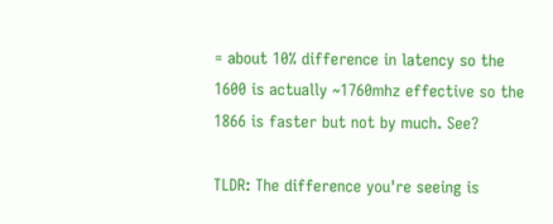= about 10% difference in latency so the 1600 is actually ~1760mhz effective so the 1866 is faster but not by much. See?

TLDR: The difference you're seeing is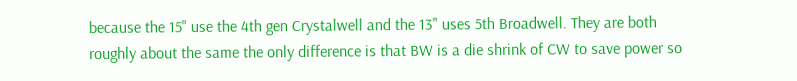because the 15" use the 4th gen Crystalwell and the 13" uses 5th Broadwell. They are both roughly about the same the only difference is that BW is a die shrink of CW to save power so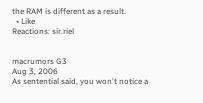the RAM is different as a result.
  • Like
Reactions: sir.riel


macrumors G3
Aug 3, 2006
As sentential said, you won't notice a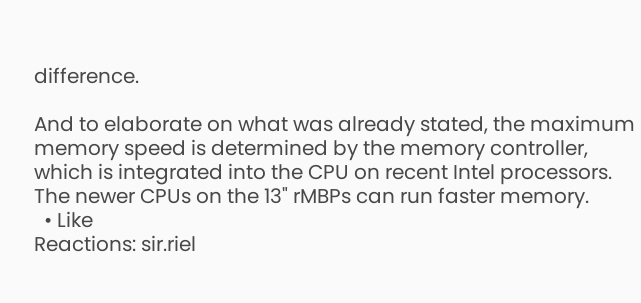difference.

And to elaborate on what was already stated, the maximum memory speed is determined by the memory controller, which is integrated into the CPU on recent Intel processors. The newer CPUs on the 13" rMBPs can run faster memory.
  • Like
Reactions: sir.riel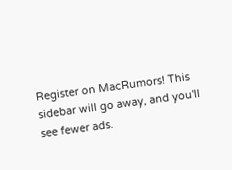Register on MacRumors! This sidebar will go away, and you'll see fewer ads.